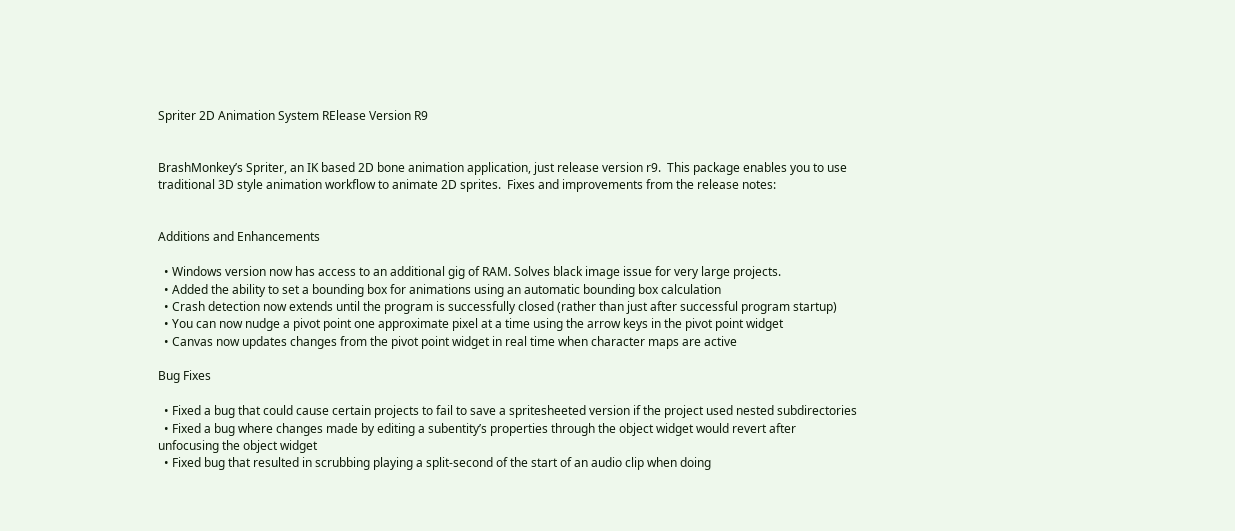Spriter 2D Animation System RElease Version R9


BrashMonkey’s Spriter, an IK based 2D bone animation application, just release version r9.  This package enables you to use traditional 3D style animation workflow to animate 2D sprites.  Fixes and improvements from the release notes:


Additions and Enhancements

  • Windows version now has access to an additional gig of RAM. Solves black image issue for very large projects.
  • Added the ability to set a bounding box for animations using an automatic bounding box calculation
  • Crash detection now extends until the program is successfully closed (rather than just after successful program startup)
  • You can now nudge a pivot point one approximate pixel at a time using the arrow keys in the pivot point widget
  • Canvas now updates changes from the pivot point widget in real time when character maps are active

Bug Fixes

  • Fixed a bug that could cause certain projects to fail to save a spritesheeted version if the project used nested subdirectories
  • Fixed a bug where changes made by editing a subentity’s properties through the object widget would revert after unfocusing the object widget
  • Fixed bug that resulted in scrubbing playing a split-second of the start of an audio clip when doing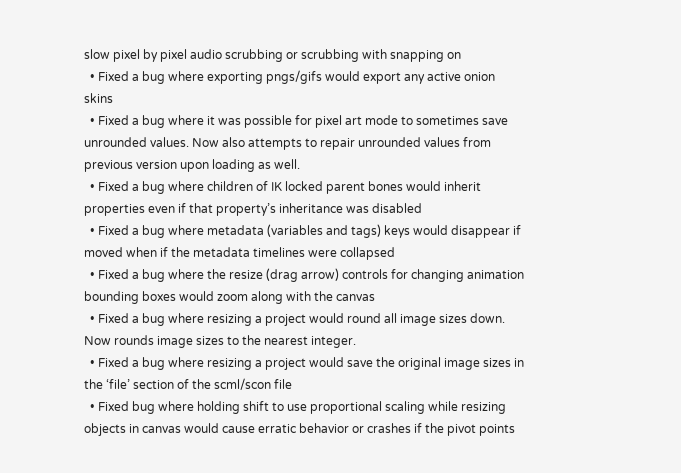slow pixel by pixel audio scrubbing or scrubbing with snapping on
  • Fixed a bug where exporting pngs/gifs would export any active onion skins
  • Fixed a bug where it was possible for pixel art mode to sometimes save unrounded values. Now also attempts to repair unrounded values from previous version upon loading as well.
  • Fixed a bug where children of IK locked parent bones would inherit properties even if that property’s inheritance was disabled
  • Fixed a bug where metadata (variables and tags) keys would disappear if moved when if the metadata timelines were collapsed
  • Fixed a bug where the resize (drag arrow) controls for changing animation bounding boxes would zoom along with the canvas
  • Fixed a bug where resizing a project would round all image sizes down. Now rounds image sizes to the nearest integer.
  • Fixed a bug where resizing a project would save the original image sizes in the ‘file’ section of the scml/scon file
  • Fixed bug where holding shift to use proportional scaling while resizing objects in canvas would cause erratic behavior or crashes if the pivot points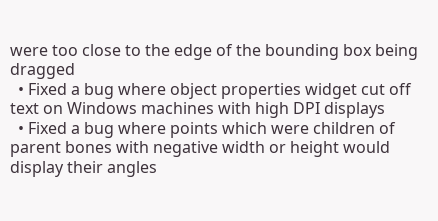were too close to the edge of the bounding box being dragged
  • Fixed a bug where object properties widget cut off text on Windows machines with high DPI displays
  • Fixed a bug where points which were children of parent bones with negative width or height would display their angles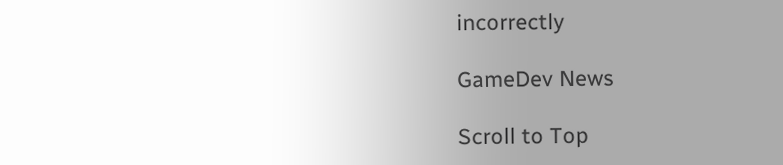incorrectly

GameDev News

Scroll to Top